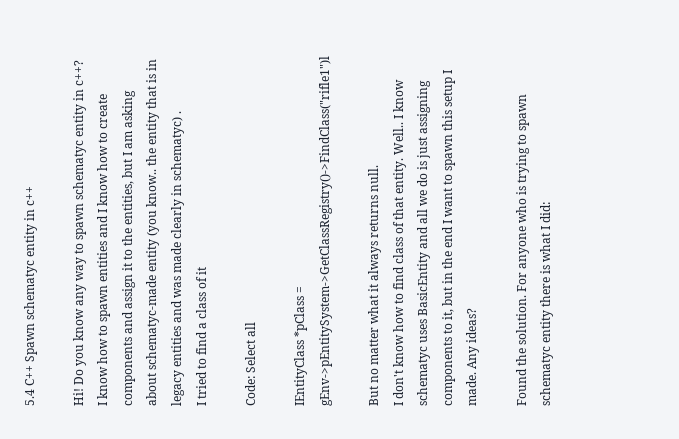5.4 C++ Spawn schematyc entity in c++

Hi! Do you know any way to spawn schematyc entity in c++? I know how to spawn entities and I know how to create components and assign it to the entities, but I am asking about schematyc-made entity (you know.. the entity that is in legacy entities and was made clearly in schematyc) .
I tried to find a class of it

Code: Select all

IEntityClass *pClass = gEnv->pEntitySystem->GetClassRegistry()->FindClass("rifle1")l

But no matter what it always returns null.
I don't know how to find class of that entity. Well.. I know schematyc uses BasicEntity and all we do is just assigning components to it, but in the end I want to spawn this setup I made. Any ideas?

Found the solution. For anyone who is trying to spawn schematyc entity there is what I did: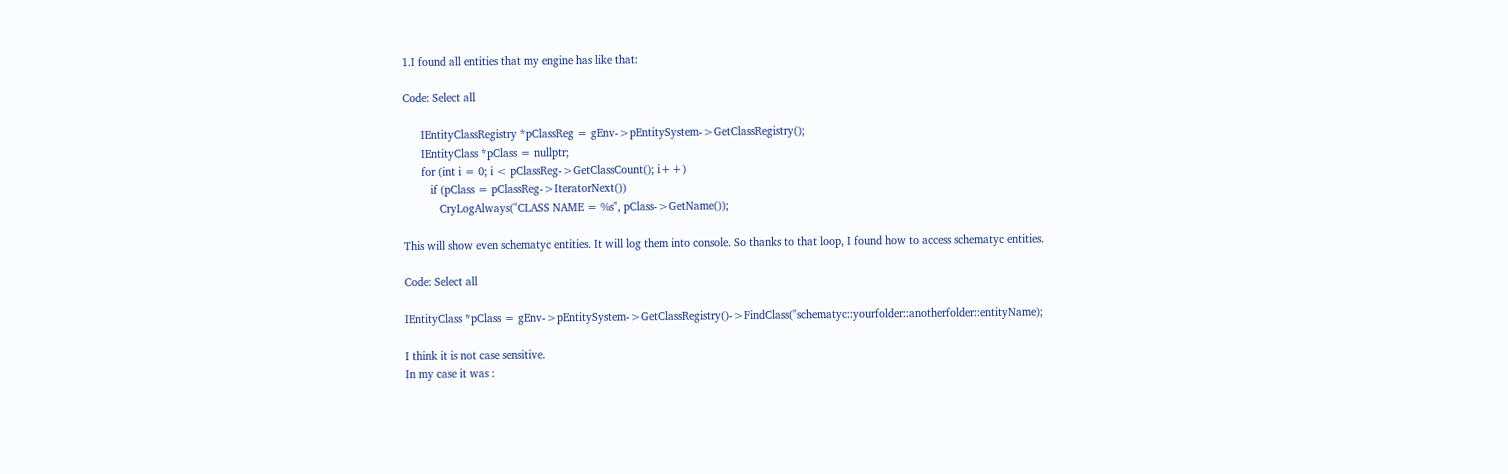1.I found all entities that my engine has like that:

Code: Select all

      IEntityClassRegistry *pClassReg = gEnv->pEntitySystem->GetClassRegistry();
      IEntityClass *pClass = nullptr;
      for (int i = 0; i < pClassReg->GetClassCount(); i++)
         if (pClass = pClassReg->IteratorNext())
            CryLogAlways("CLASS NAME = %s", pClass->GetName());

This will show even schematyc entities. It will log them into console. So thanks to that loop, I found how to access schematyc entities.

Code: Select all

IEntityClass *pClass = gEnv->pEntitySystem->GetClassRegistry()->FindClass("schematyc::yourfolder::anotherfolder::entityName);

I think it is not case sensitive.
In my case it was :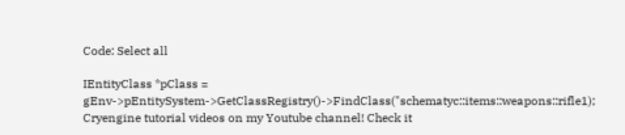Code: Select all

IEntityClass *pClass = gEnv->pEntitySystem->GetClassRegistry()->FindClass("schematyc::items::weapons::rifle1);
Cryengine tutorial videos on my Youtube channel! Check it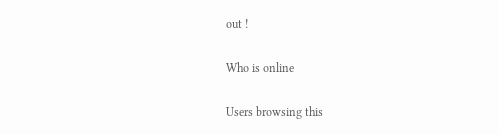out !

Who is online

Users browsing this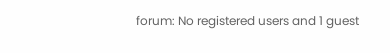forum: No registered users and 1 guest